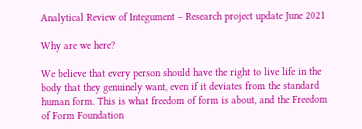Analytical Review of Integument – Research project update June 2021

Why are we here?

We believe that every person should have the right to live life in the body that they genuinely want, even if it deviates from the standard human form. This is what freedom of form is about, and the Freedom of Form Foundation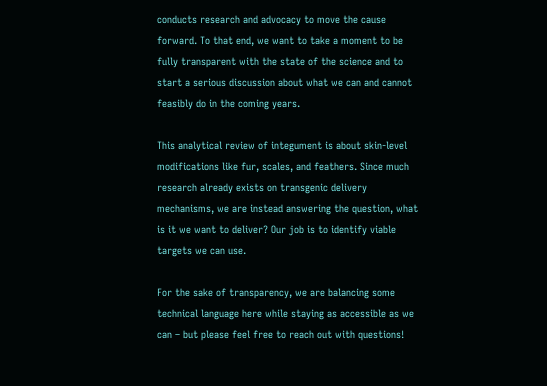conducts research and advocacy to move the cause forward. To that end, we want to take a moment to be fully transparent with the state of the science and to start a serious discussion about what we can and cannot feasibly do in the coming years.

This analytical review of integument is about skin-level modifications like fur, scales, and feathers. Since much research already exists on transgenic delivery mechanisms, we are instead answering the question, what is it we want to deliver? Our job is to identify viable targets we can use.

For the sake of transparency, we are balancing some technical language here while staying as accessible as we can – but please feel free to reach out with questions!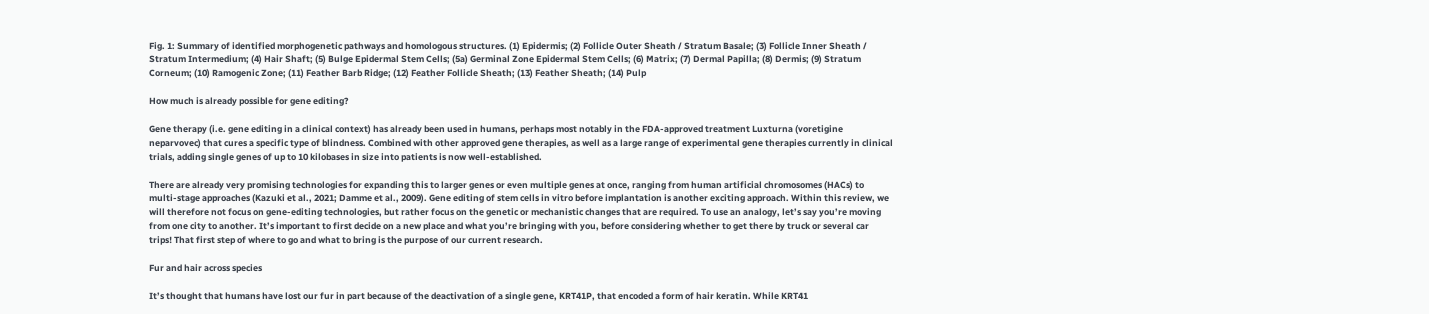Fig. 1: Summary of identified morphogenetic pathways and homologous structures. (1) Epidermis; (2) Follicle Outer Sheath / Stratum Basale; (3) Follicle Inner Sheath / Stratum Intermedium; (4) Hair Shaft; (5) Bulge Epidermal Stem Cells; (5a) Germinal Zone Epidermal Stem Cells; (6) Matrix; (7) Dermal Papilla; (8) Dermis; (9) Stratum Corneum; (10) Ramogenic Zone; (11) Feather Barb Ridge; (12) Feather Follicle Sheath; (13) Feather Sheath; (14) Pulp

How much is already possible for gene editing?

Gene therapy (i.e. gene editing in a clinical context) has already been used in humans, perhaps most notably in the FDA-approved treatment Luxturna (voretigine neparvovec) that cures a specific type of blindness. Combined with other approved gene therapies, as well as a large range of experimental gene therapies currently in clinical trials, adding single genes of up to 10 kilobases in size into patients is now well-established.

There are already very promising technologies for expanding this to larger genes or even multiple genes at once, ranging from human artificial chromosomes (HACs) to multi-stage approaches (Kazuki et al., 2021; Damme et al., 2009). Gene editing of stem cells in vitro before implantation is another exciting approach. Within this review, we will therefore not focus on gene-editing technologies, but rather focus on the genetic or mechanistic changes that are required. To use an analogy, let’s say you’re moving from one city to another. It’s important to first decide on a new place and what you’re bringing with you, before considering whether to get there by truck or several car trips! That first step of where to go and what to bring is the purpose of our current research.

Fur and hair across species

It’s thought that humans have lost our fur in part because of the deactivation of a single gene, KRT41P, that encoded a form of hair keratin. While KRT41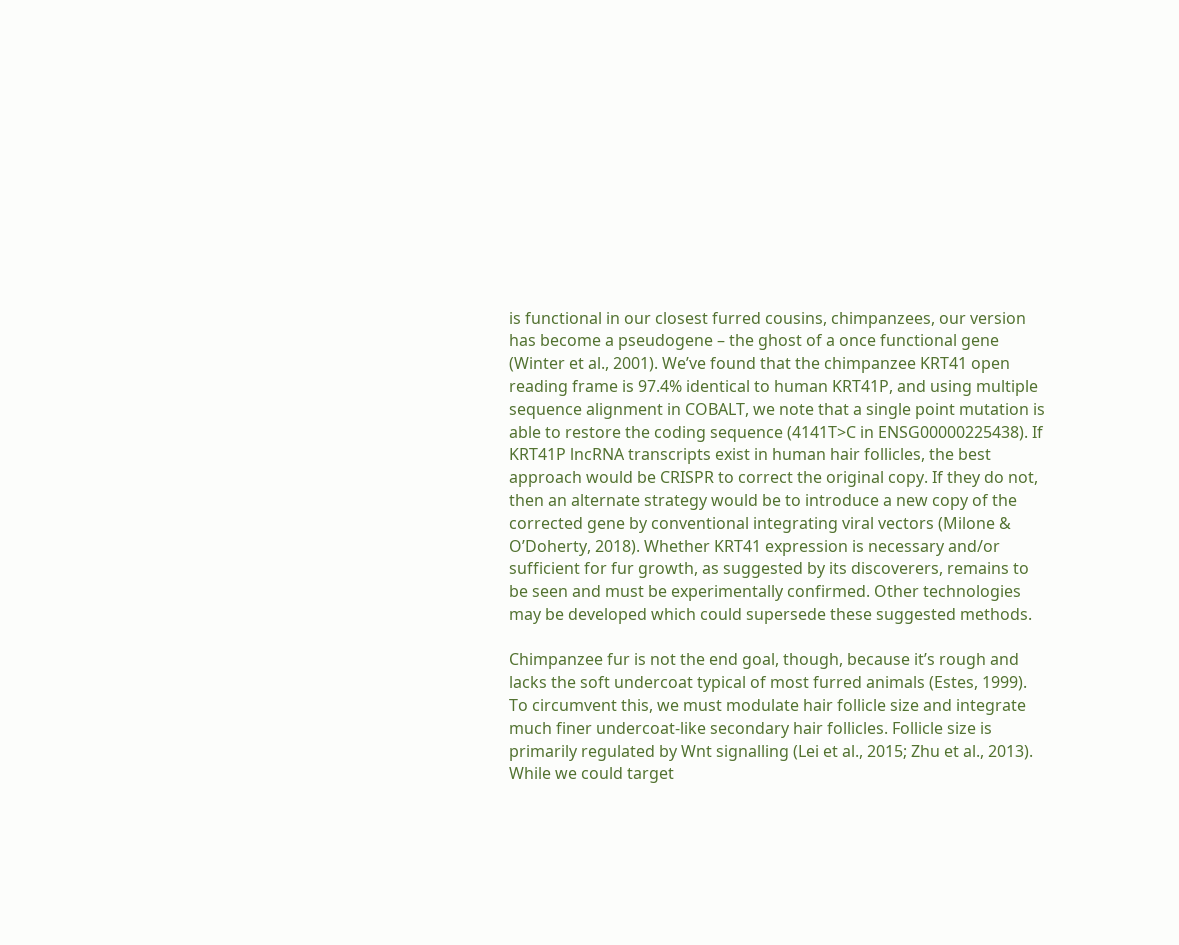is functional in our closest furred cousins, chimpanzees, our version has become a pseudogene – the ghost of a once functional gene (Winter et al., 2001). We’ve found that the chimpanzee KRT41 open reading frame is 97.4% identical to human KRT41P, and using multiple sequence alignment in COBALT, we note that a single point mutation is able to restore the coding sequence (4141T>C in ENSG00000225438). If KRT41P lncRNA transcripts exist in human hair follicles, the best approach would be CRISPR to correct the original copy. If they do not, then an alternate strategy would be to introduce a new copy of the corrected gene by conventional integrating viral vectors (Milone & O’Doherty, 2018). Whether KRT41 expression is necessary and/or sufficient for fur growth, as suggested by its discoverers, remains to be seen and must be experimentally confirmed. Other technologies may be developed which could supersede these suggested methods.

Chimpanzee fur is not the end goal, though, because it’s rough and lacks the soft undercoat typical of most furred animals (Estes, 1999). To circumvent this, we must modulate hair follicle size and integrate much finer undercoat-like secondary hair follicles. Follicle size is primarily regulated by Wnt signalling (Lei et al., 2015; Zhu et al., 2013). While we could target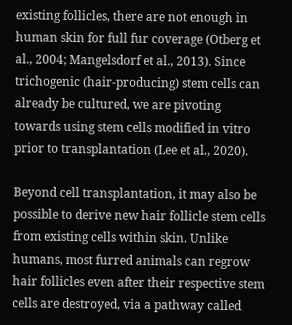existing follicles, there are not enough in human skin for full fur coverage (Otberg et al., 2004; Mangelsdorf et al., 2013). Since trichogenic (hair-producing) stem cells can already be cultured, we are pivoting towards using stem cells modified in vitro prior to transplantation (Lee et al., 2020).

Beyond cell transplantation, it may also be possible to derive new hair follicle stem cells from existing cells within skin. Unlike humans, most furred animals can regrow hair follicles even after their respective stem cells are destroyed, via a pathway called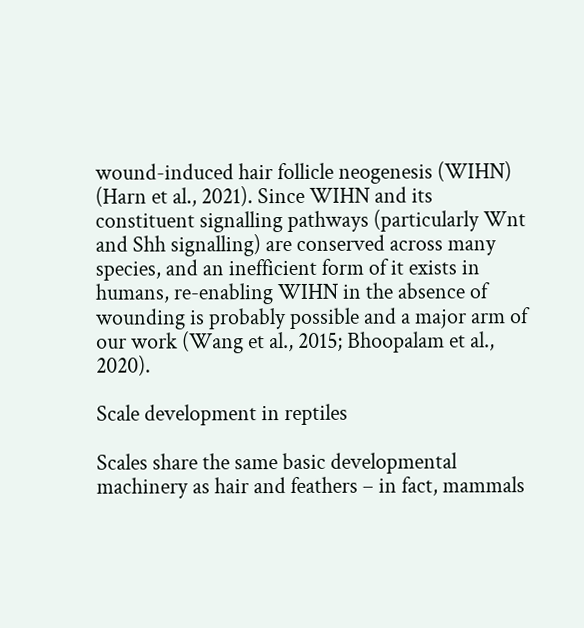wound-induced hair follicle neogenesis (WIHN) (Harn et al., 2021). Since WIHN and its constituent signalling pathways (particularly Wnt and Shh signalling) are conserved across many species, and an inefficient form of it exists in humans, re-enabling WIHN in the absence of wounding is probably possible and a major arm of our work (Wang et al., 2015; Bhoopalam et al., 2020).

Scale development in reptiles

Scales share the same basic developmental machinery as hair and feathers – in fact, mammals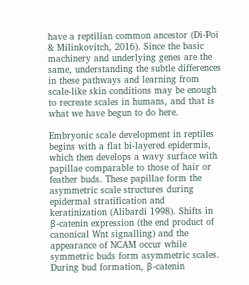have a reptilian common ancestor (Di-Poï & Milinkovitch, 2016). Since the basic machinery and underlying genes are the same, understanding the subtle differences in these pathways and learning from scale-like skin conditions may be enough to recreate scales in humans, and that is what we have begun to do here.

Embryonic scale development in reptiles begins with a flat bi-layered epidermis, which then develops a wavy surface with papillae comparable to those of hair or feather buds. These papillae form the asymmetric scale structures during epidermal stratification and keratinization (Alibardi 1998). Shifts in β-catenin expression (the end product of canonical Wnt signalling) and the appearance of NCAM occur while symmetric buds form asymmetric scales. During bud formation, β-catenin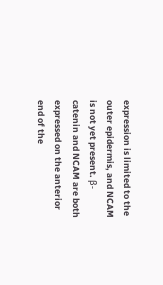expression is limited to the outer epidermis, and NCAM is not yet present. β-catenin and NCAM are both expressed on the anterior end of the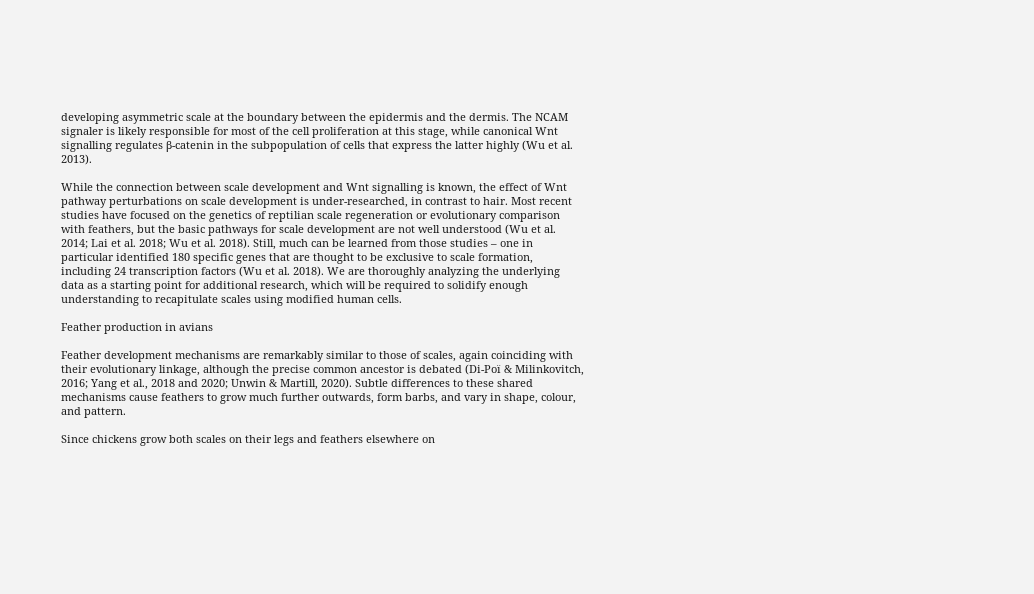developing asymmetric scale at the boundary between the epidermis and the dermis. The NCAM signaler is likely responsible for most of the cell proliferation at this stage, while canonical Wnt signalling regulates β-catenin in the subpopulation of cells that express the latter highly (Wu et al. 2013).

While the connection between scale development and Wnt signalling is known, the effect of Wnt pathway perturbations on scale development is under-researched, in contrast to hair. Most recent studies have focused on the genetics of reptilian scale regeneration or evolutionary comparison with feathers, but the basic pathways for scale development are not well understood (Wu et al. 2014; Lai et al. 2018; Wu et al. 2018). Still, much can be learned from those studies – one in particular identified 180 specific genes that are thought to be exclusive to scale formation, including 24 transcription factors (Wu et al. 2018). We are thoroughly analyzing the underlying data as a starting point for additional research, which will be required to solidify enough understanding to recapitulate scales using modified human cells.

Feather production in avians

Feather development mechanisms are remarkably similar to those of scales, again coinciding with their evolutionary linkage, although the precise common ancestor is debated (Di-Poï & Milinkovitch, 2016; Yang et al., 2018 and 2020; Unwin & Martill, 2020). Subtle differences to these shared mechanisms cause feathers to grow much further outwards, form barbs, and vary in shape, colour, and pattern.

Since chickens grow both scales on their legs and feathers elsewhere on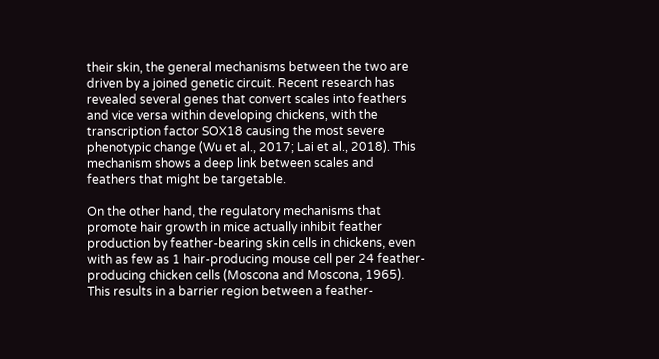their skin, the general mechanisms between the two are driven by a joined genetic circuit. Recent research has revealed several genes that convert scales into feathers and vice versa within developing chickens, with the transcription factor SOX18 causing the most severe phenotypic change (Wu et al., 2017; Lai et al., 2018). This mechanism shows a deep link between scales and feathers that might be targetable.

On the other hand, the regulatory mechanisms that promote hair growth in mice actually inhibit feather production by feather-bearing skin cells in chickens, even with as few as 1 hair-producing mouse cell per 24 feather-producing chicken cells (Moscona and Moscona, 1965). This results in a barrier region between a feather-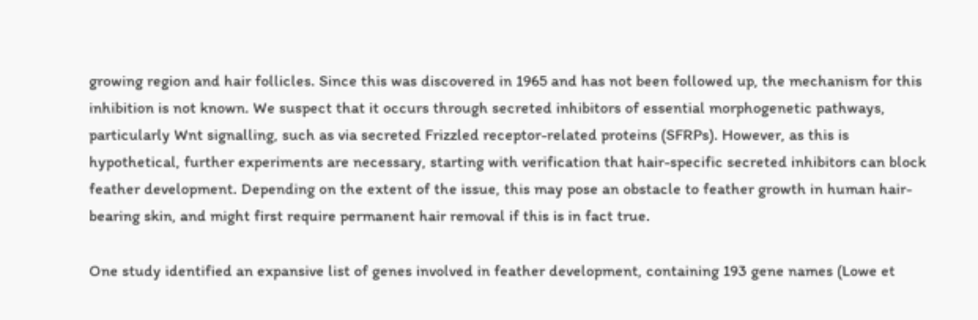growing region and hair follicles. Since this was discovered in 1965 and has not been followed up, the mechanism for this inhibition is not known. We suspect that it occurs through secreted inhibitors of essential morphogenetic pathways, particularly Wnt signalling, such as via secreted Frizzled receptor-related proteins (SFRPs). However, as this is hypothetical, further experiments are necessary, starting with verification that hair-specific secreted inhibitors can block feather development. Depending on the extent of the issue, this may pose an obstacle to feather growth in human hair-bearing skin, and might first require permanent hair removal if this is in fact true.

One study identified an expansive list of genes involved in feather development, containing 193 gene names (Lowe et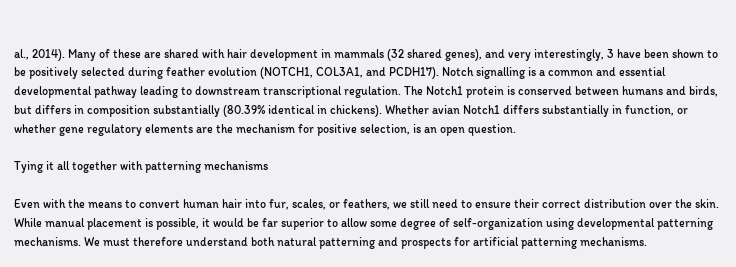al., 2014). Many of these are shared with hair development in mammals (32 shared genes), and very interestingly, 3 have been shown to be positively selected during feather evolution (NOTCH1, COL3A1, and PCDH17). Notch signalling is a common and essential developmental pathway leading to downstream transcriptional regulation. The Notch1 protein is conserved between humans and birds, but differs in composition substantially (80.39% identical in chickens). Whether avian Notch1 differs substantially in function, or whether gene regulatory elements are the mechanism for positive selection, is an open question.

Tying it all together with patterning mechanisms

Even with the means to convert human hair into fur, scales, or feathers, we still need to ensure their correct distribution over the skin. While manual placement is possible, it would be far superior to allow some degree of self-organization using developmental patterning mechanisms. We must therefore understand both natural patterning and prospects for artificial patterning mechanisms.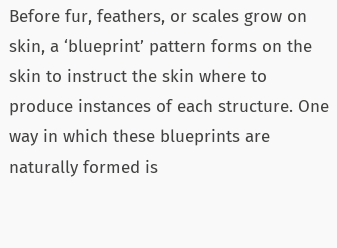Before fur, feathers, or scales grow on skin, a ‘blueprint’ pattern forms on the skin to instruct the skin where to produce instances of each structure. One way in which these blueprints are naturally formed is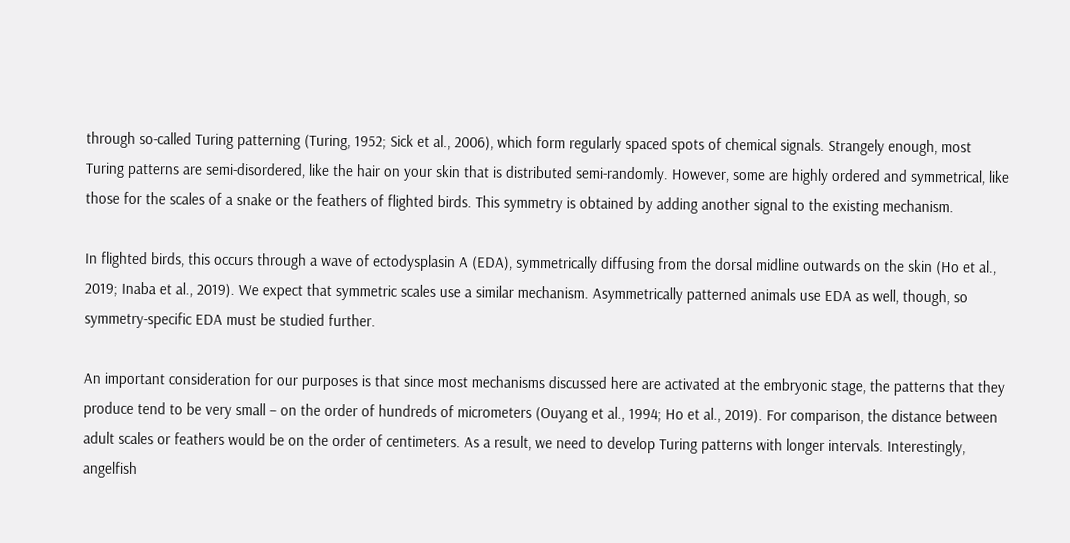through so-called Turing patterning (Turing, 1952; Sick et al., 2006), which form regularly spaced spots of chemical signals. Strangely enough, most Turing patterns are semi-disordered, like the hair on your skin that is distributed semi-randomly. However, some are highly ordered and symmetrical, like those for the scales of a snake or the feathers of flighted birds. This symmetry is obtained by adding another signal to the existing mechanism.

In flighted birds, this occurs through a wave of ectodysplasin A (EDA), symmetrically diffusing from the dorsal midline outwards on the skin (Ho et al., 2019; Inaba et al., 2019). We expect that symmetric scales use a similar mechanism. Asymmetrically patterned animals use EDA as well, though, so symmetry-specific EDA must be studied further.

An important consideration for our purposes is that since most mechanisms discussed here are activated at the embryonic stage, the patterns that they produce tend to be very small – on the order of hundreds of micrometers (Ouyang et al., 1994; Ho et al., 2019). For comparison, the distance between adult scales or feathers would be on the order of centimeters. As a result, we need to develop Turing patterns with longer intervals. Interestingly, angelfish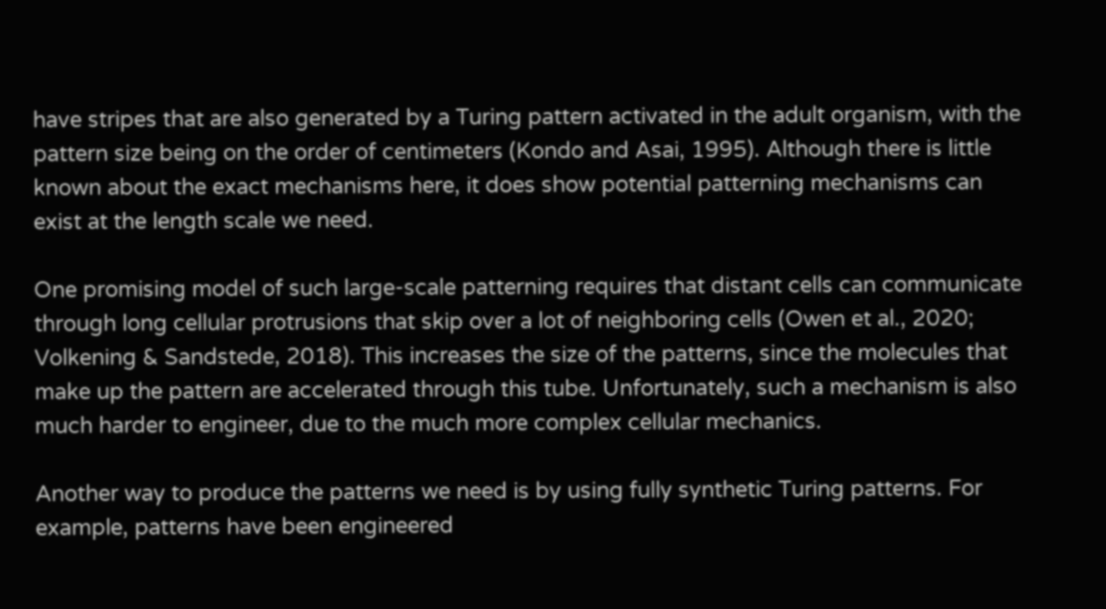have stripes that are also generated by a Turing pattern activated in the adult organism, with the pattern size being on the order of centimeters (Kondo and Asai, 1995). Although there is little known about the exact mechanisms here, it does show potential patterning mechanisms can exist at the length scale we need.

One promising model of such large-scale patterning requires that distant cells can communicate through long cellular protrusions that skip over a lot of neighboring cells (Owen et al., 2020; Volkening & Sandstede, 2018). This increases the size of the patterns, since the molecules that make up the pattern are accelerated through this tube. Unfortunately, such a mechanism is also much harder to engineer, due to the much more complex cellular mechanics.

Another way to produce the patterns we need is by using fully synthetic Turing patterns. For example, patterns have been engineered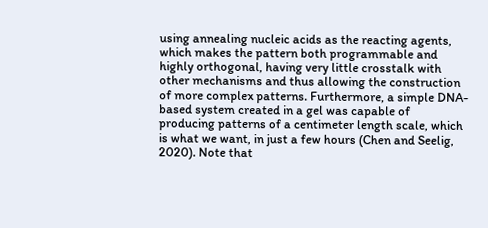using annealing nucleic acids as the reacting agents, which makes the pattern both programmable and highly orthogonal, having very little crosstalk with other mechanisms and thus allowing the construction of more complex patterns. Furthermore, a simple DNA-based system created in a gel was capable of producing patterns of a centimeter length scale, which is what we want, in just a few hours (Chen and Seelig, 2020). Note that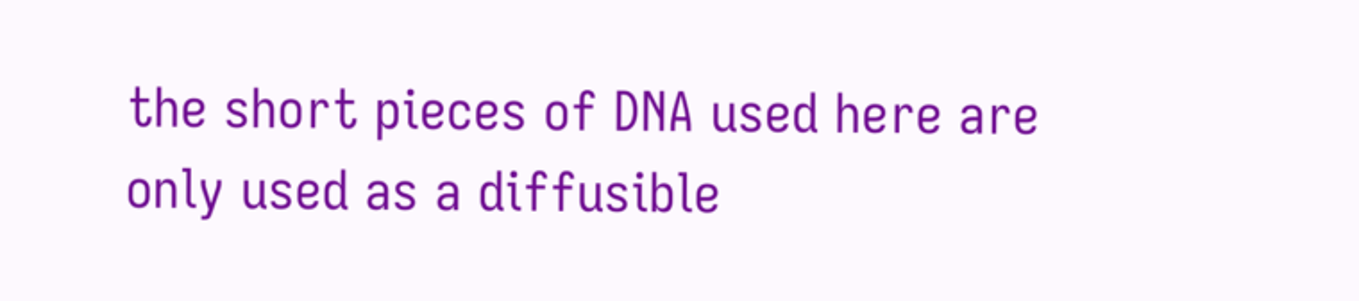the short pieces of DNA used here are only used as a diffusible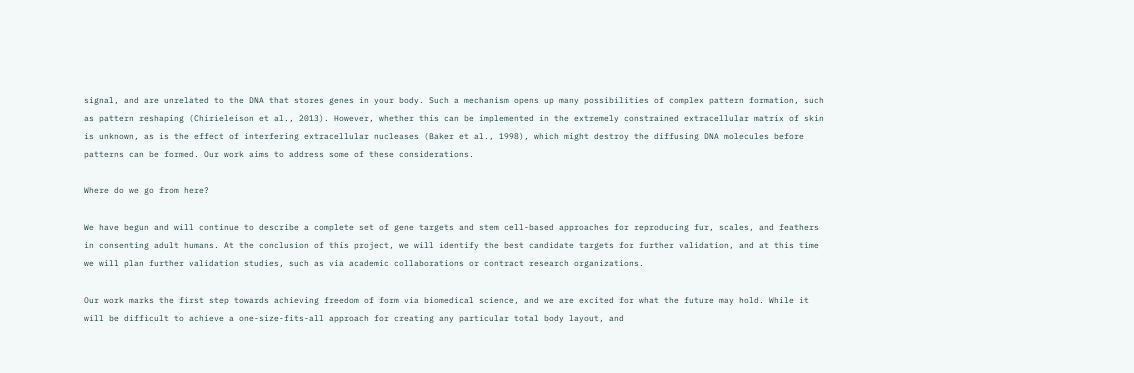signal, and are unrelated to the DNA that stores genes in your body. Such a mechanism opens up many possibilities of complex pattern formation, such as pattern reshaping (Chirieleison et al., 2013). However, whether this can be implemented in the extremely constrained extracellular matrix of skin is unknown, as is the effect of interfering extracellular nucleases (Baker et al., 1998), which might destroy the diffusing DNA molecules before patterns can be formed. Our work aims to address some of these considerations.

Where do we go from here?

We have begun and will continue to describe a complete set of gene targets and stem cell-based approaches for reproducing fur, scales, and feathers in consenting adult humans. At the conclusion of this project, we will identify the best candidate targets for further validation, and at this time we will plan further validation studies, such as via academic collaborations or contract research organizations.

Our work marks the first step towards achieving freedom of form via biomedical science, and we are excited for what the future may hold. While it will be difficult to achieve a one-size-fits-all approach for creating any particular total body layout, and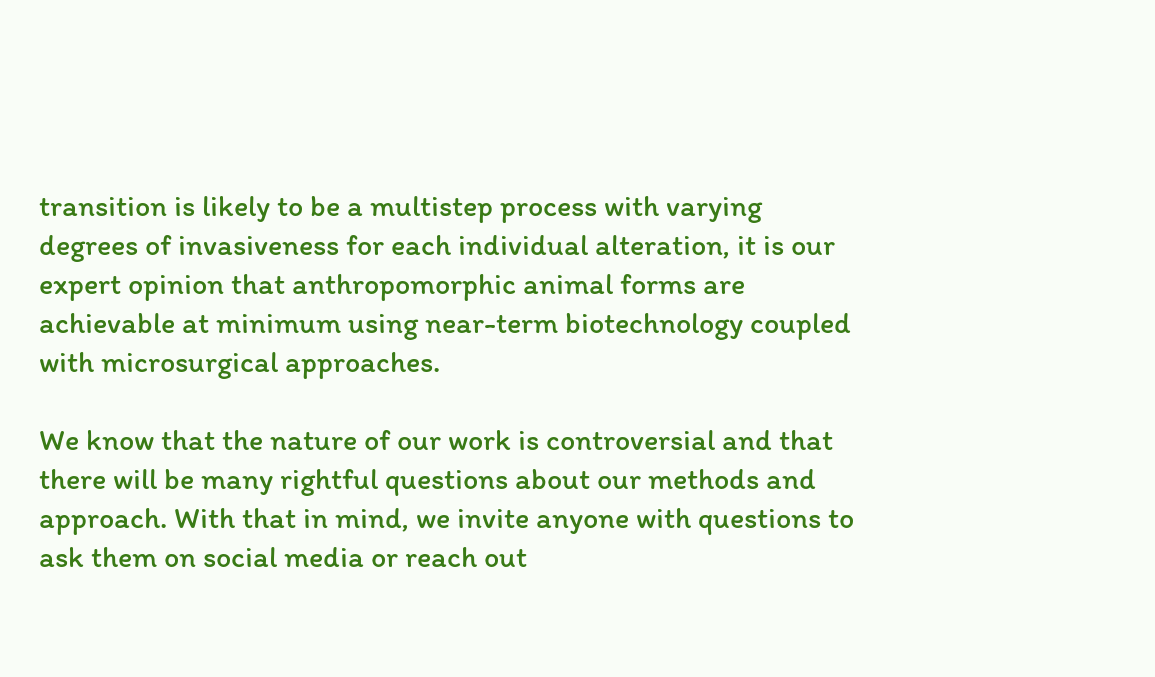transition is likely to be a multistep process with varying degrees of invasiveness for each individual alteration, it is our expert opinion that anthropomorphic animal forms are achievable at minimum using near-term biotechnology coupled with microsurgical approaches.

We know that the nature of our work is controversial and that there will be many rightful questions about our methods and approach. With that in mind, we invite anyone with questions to ask them on social media or reach out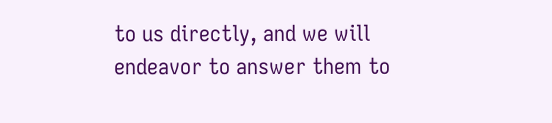to us directly, and we will endeavor to answer them to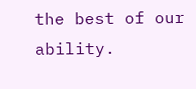the best of our ability.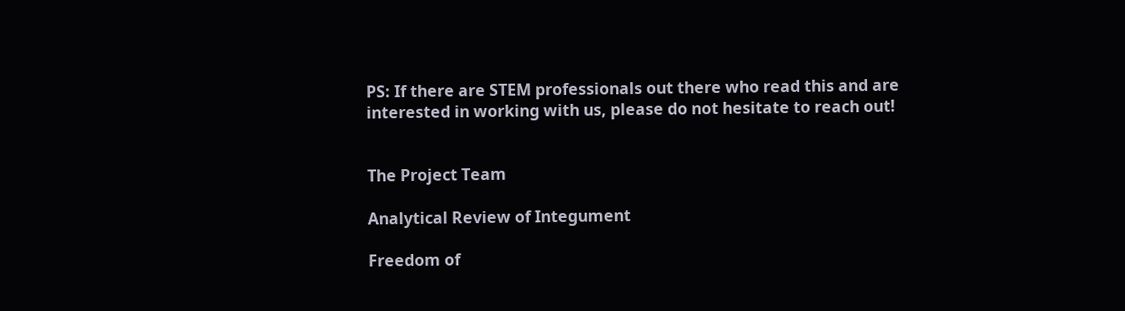PS: If there are STEM professionals out there who read this and are interested in working with us, please do not hesitate to reach out!


The Project Team

Analytical Review of Integument

Freedom of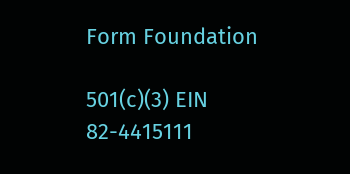Form Foundation

501(c)(3) EIN 82-4415111